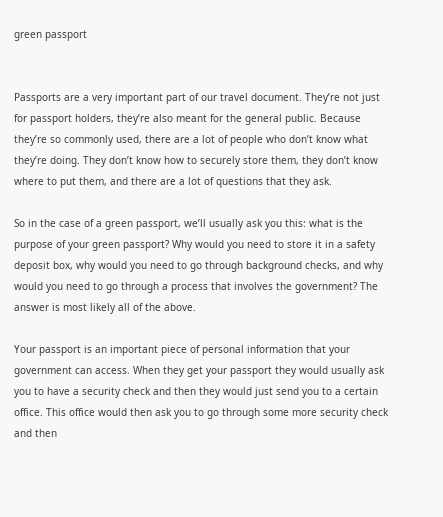green passport


Passports are a very important part of our travel document. They’re not just for passport holders, they’re also meant for the general public. Because they’re so commonly used, there are a lot of people who don’t know what they’re doing. They don’t know how to securely store them, they don’t know where to put them, and there are a lot of questions that they ask.

So in the case of a green passport, we’ll usually ask you this: what is the purpose of your green passport? Why would you need to store it in a safety deposit box, why would you need to go through background checks, and why would you need to go through a process that involves the government? The answer is most likely all of the above.

Your passport is an important piece of personal information that your government can access. When they get your passport they would usually ask you to have a security check and then they would just send you to a certain office. This office would then ask you to go through some more security check and then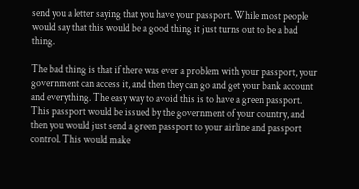send you a letter saying that you have your passport. While most people would say that this would be a good thing it just turns out to be a bad thing.

The bad thing is that if there was ever a problem with your passport, your government can access it, and then they can go and get your bank account and everything. The easy way to avoid this is to have a green passport. This passport would be issued by the government of your country, and then you would just send a green passport to your airline and passport control. This would make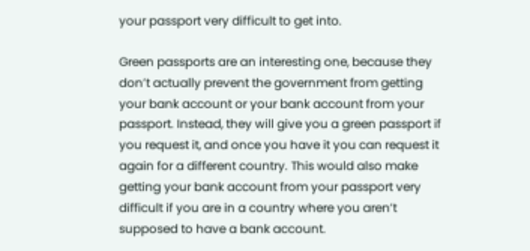your passport very difficult to get into.

Green passports are an interesting one, because they don’t actually prevent the government from getting your bank account or your bank account from your passport. Instead, they will give you a green passport if you request it, and once you have it you can request it again for a different country. This would also make getting your bank account from your passport very difficult if you are in a country where you aren’t supposed to have a bank account.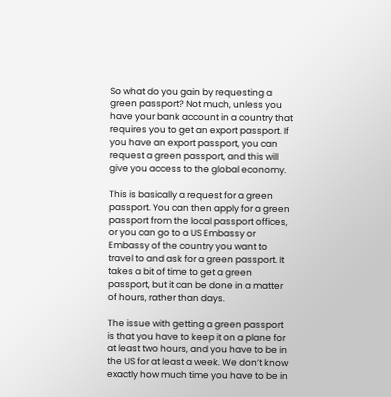So what do you gain by requesting a green passport? Not much, unless you have your bank account in a country that requires you to get an export passport. If you have an export passport, you can request a green passport, and this will give you access to the global economy.

This is basically a request for a green passport. You can then apply for a green passport from the local passport offices, or you can go to a US Embassy or Embassy of the country you want to travel to and ask for a green passport. It takes a bit of time to get a green passport, but it can be done in a matter of hours, rather than days.

The issue with getting a green passport is that you have to keep it on a plane for at least two hours, and you have to be in the US for at least a week. We don’t know exactly how much time you have to be in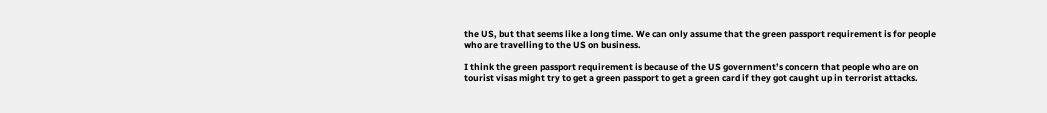the US, but that seems like a long time. We can only assume that the green passport requirement is for people who are travelling to the US on business.

I think the green passport requirement is because of the US government’s concern that people who are on tourist visas might try to get a green passport to get a green card if they got caught up in terrorist attacks.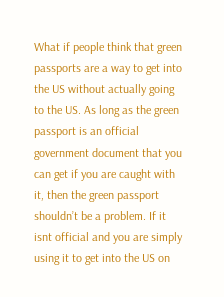What if people think that green passports are a way to get into the US without actually going to the US. As long as the green passport is an official government document that you can get if you are caught with it, then the green passport shouldn’t be a problem. If it isnt official and you are simply using it to get into the US on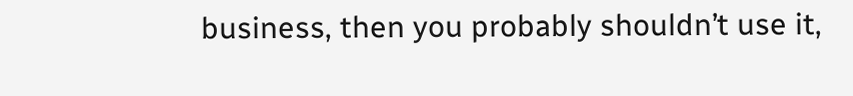business, then you probably shouldn’t use it,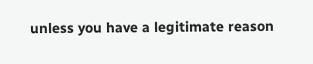unless you have a legitimate reason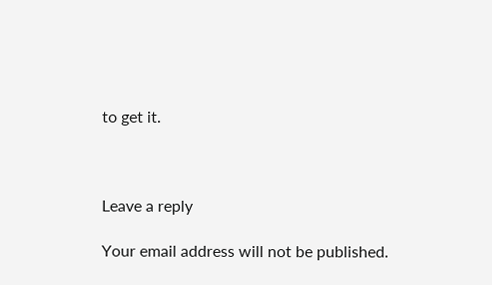to get it.



Leave a reply

Your email address will not be published.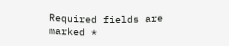Required fields are marked *